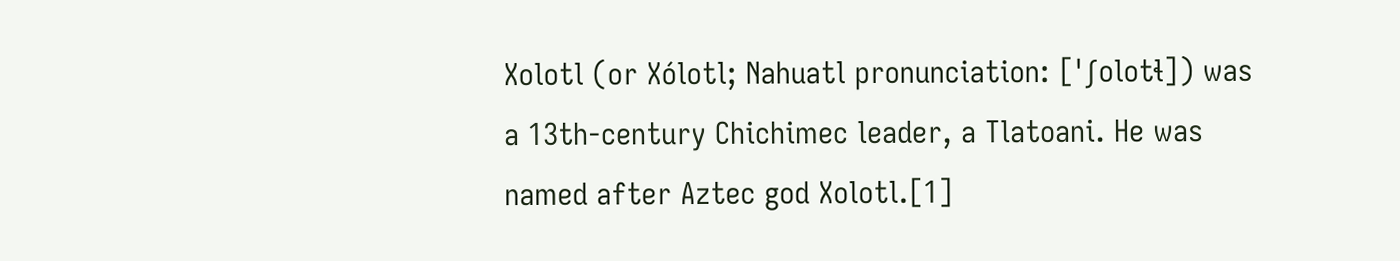Xolotl (or Xólotl; Nahuatl pronunciation: [ˈʃolotɬ]) was a 13th-century Chichimec leader, a Tlatoani. He was named after Aztec god Xolotl.[1]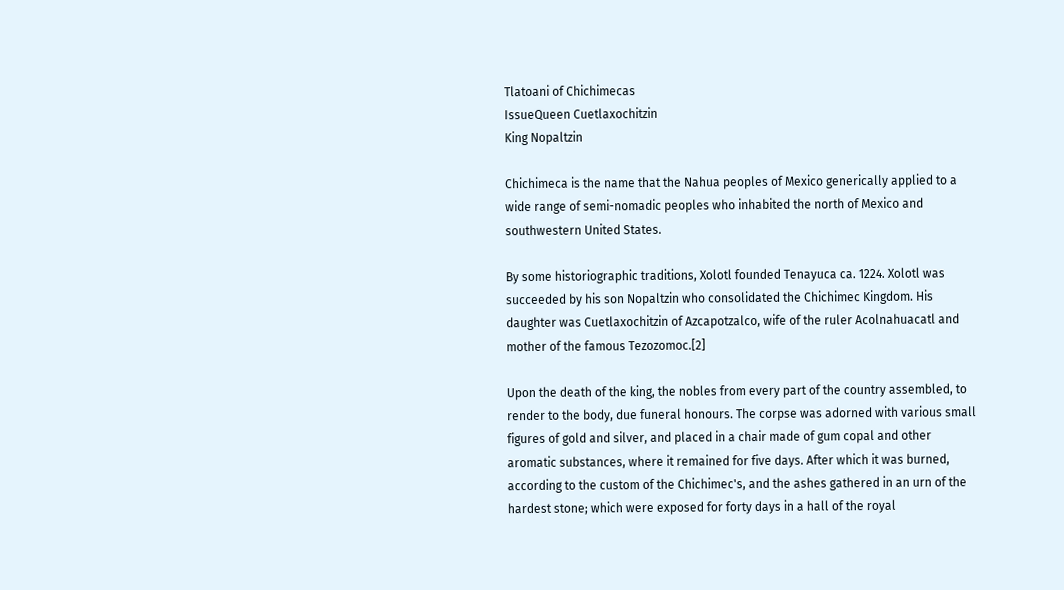Tlatoani of Chichimecas
IssueQueen Cuetlaxochitzin
King Nopaltzin

Chichimeca is the name that the Nahua peoples of Mexico generically applied to a wide range of semi-nomadic peoples who inhabited the north of Mexico and southwestern United States.

By some historiographic traditions, Xolotl founded Tenayuca ca. 1224. Xolotl was succeeded by his son Nopaltzin who consolidated the Chichimec Kingdom. His daughter was Cuetlaxochitzin of Azcapotzalco, wife of the ruler Acolnahuacatl and mother of the famous Tezozomoc.[2]

Upon the death of the king, the nobles from every part of the country assembled, to render to the body, due funeral honours. The corpse was adorned with various small figures of gold and silver, and placed in a chair made of gum copal and other aromatic substances, where it remained for five days. After which it was burned, according to the custom of the Chichimec's, and the ashes gathered in an urn of the hardest stone; which were exposed for forty days in a hall of the royal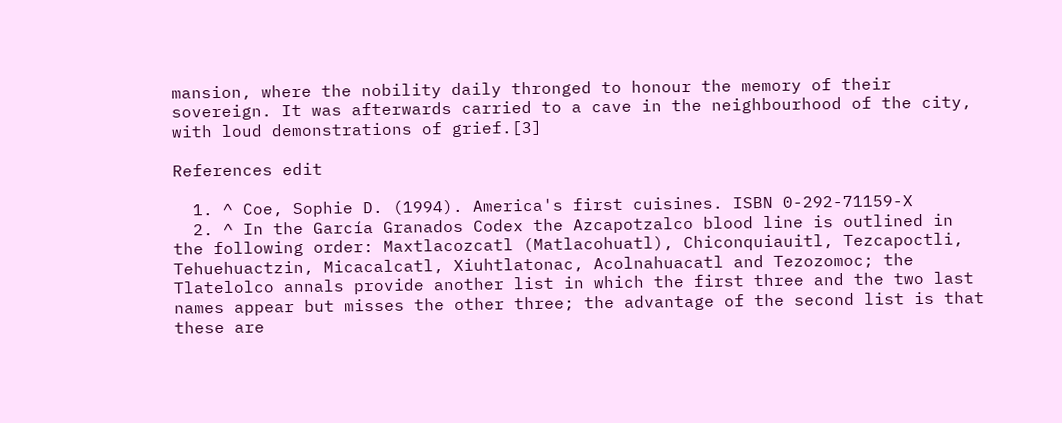mansion, where the nobility daily thronged to honour the memory of their sovereign. It was afterwards carried to a cave in the neighbourhood of the city, with loud demonstrations of grief.[3]

References edit

  1. ^ Coe, Sophie D. (1994). America's first cuisines. ISBN 0-292-71159-X
  2. ^ In the García Granados Codex the Azcapotzalco blood line is outlined in the following order: Maxtlacozcatl (Matlacohuatl), Chiconquiauitl, Tezcapoctli, Tehuehuactzin, Micacalcatl, Xiuhtlatonac, Acolnahuacatl and Tezozomoc; the Tlatelolco annals provide another list in which the first three and the two last names appear but misses the other three; the advantage of the second list is that these are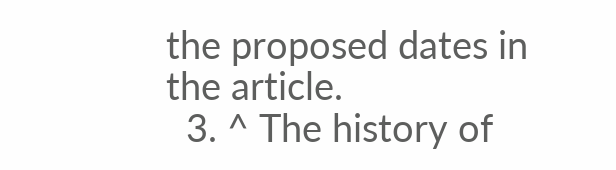the proposed dates in the article.
  3. ^ The history of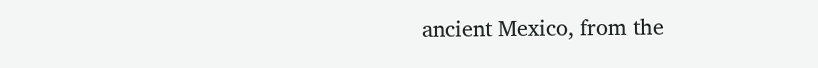ancient Mexico, from the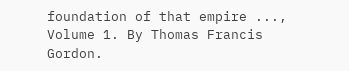foundation of that empire ..., Volume 1. By Thomas Francis Gordon.